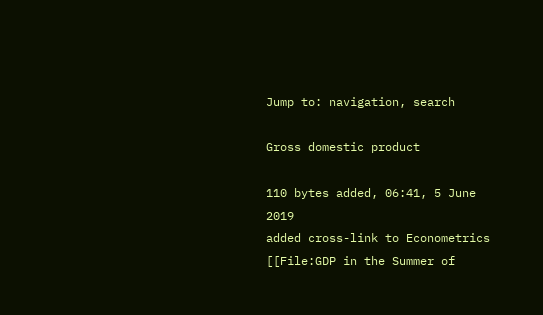Jump to: navigation, search

Gross domestic product

110 bytes added, 06:41, 5 June 2019
added cross-link to Econometrics
[[File:GDP in the Summer of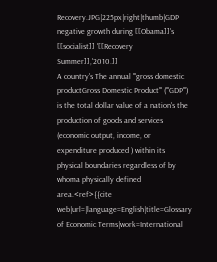Recovery.JPG|225px|right|thumb|GDP negative growth during [[Obama]]'s [[socialist]] '[[Recovery Summer]],'2010.]]
A country's The annual '''gross domestic productGross Domestic Product''' ('''GDP''') is the total dollar value of a nation's the production of goods and services (economic output, income, or expenditure produced ) within its physical boundaries regardless of by whoma physically defined area.<ref>{{cite web|url=|language=English|title=Glossary of Economic Terms|work=International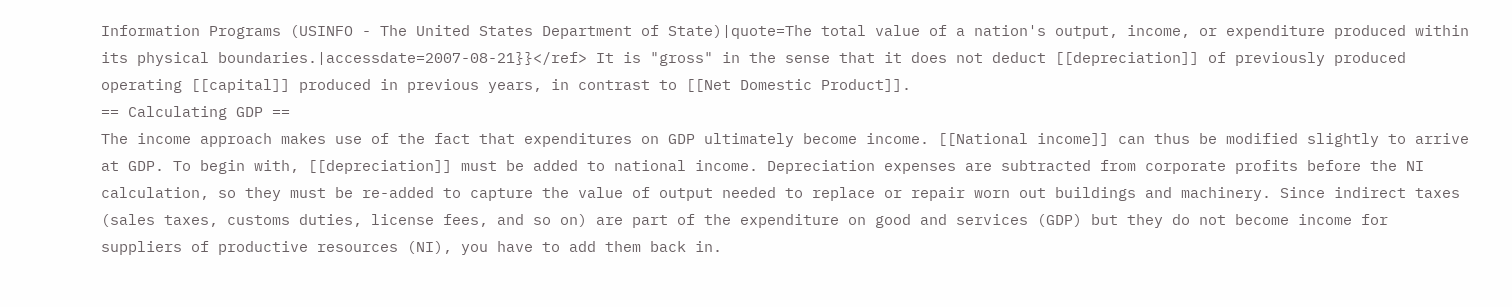Information Programs (USINFO - The United States Department of State)|quote=The total value of a nation's output, income, or expenditure produced within its physical boundaries.|accessdate=2007-08-21}}</ref> It is "gross" in the sense that it does not deduct [[depreciation]] of previously produced operating [[capital]] produced in previous years, in contrast to [[Net Domestic Product]].
== Calculating GDP ==
The income approach makes use of the fact that expenditures on GDP ultimately become income. [[National income]] can thus be modified slightly to arrive at GDP. To begin with, [[depreciation]] must be added to national income. Depreciation expenses are subtracted from corporate profits before the NI calculation, so they must be re-added to capture the value of output needed to replace or repair worn out buildings and machinery. Since indirect taxes (sales taxes, customs duties, license fees, and so on) are part of the expenditure on good and services (GDP) but they do not become income for suppliers of productive resources (NI), you have to add them back in.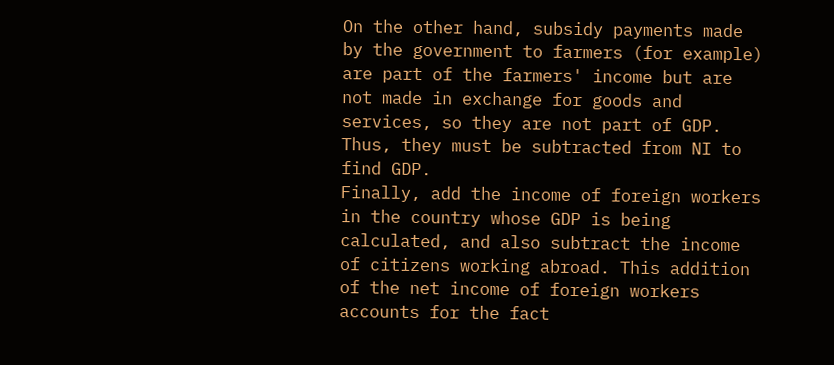On the other hand, subsidy payments made by the government to farmers (for example) are part of the farmers' income but are not made in exchange for goods and services, so they are not part of GDP. Thus, they must be subtracted from NI to find GDP.
Finally, add the income of foreign workers in the country whose GDP is being calculated, and also subtract the income of citizens working abroad. This addition of the net income of foreign workers accounts for the fact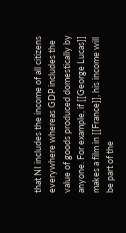that NI includes the income of all citizens everywhere whereas GDP includes the value of goods produced domestically by anyone. For example, if [[George Lucas]] makes a film in [[France]], his income will be part of the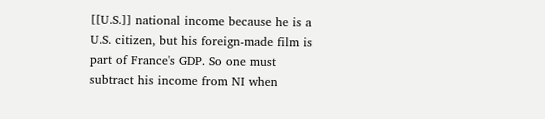[[U.S.]] national income because he is a U.S. citizen, but his foreign-made film is part of France's GDP. So one must subtract his income from NI when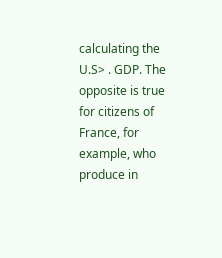calculating the U.S> . GDP. The opposite is true for citizens of France, for example, who produce in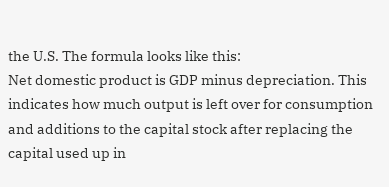the U.S. The formula looks like this:
Net domestic product is GDP minus depreciation. This indicates how much output is left over for consumption and additions to the capital stock after replacing the capital used up in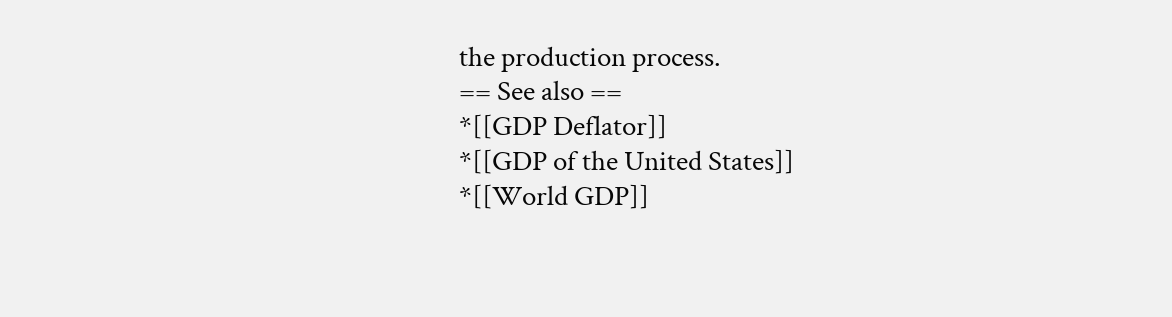the production process.
== See also ==
*[[GDP Deflator]]
*[[GDP of the United States]]
*[[World GDP]]